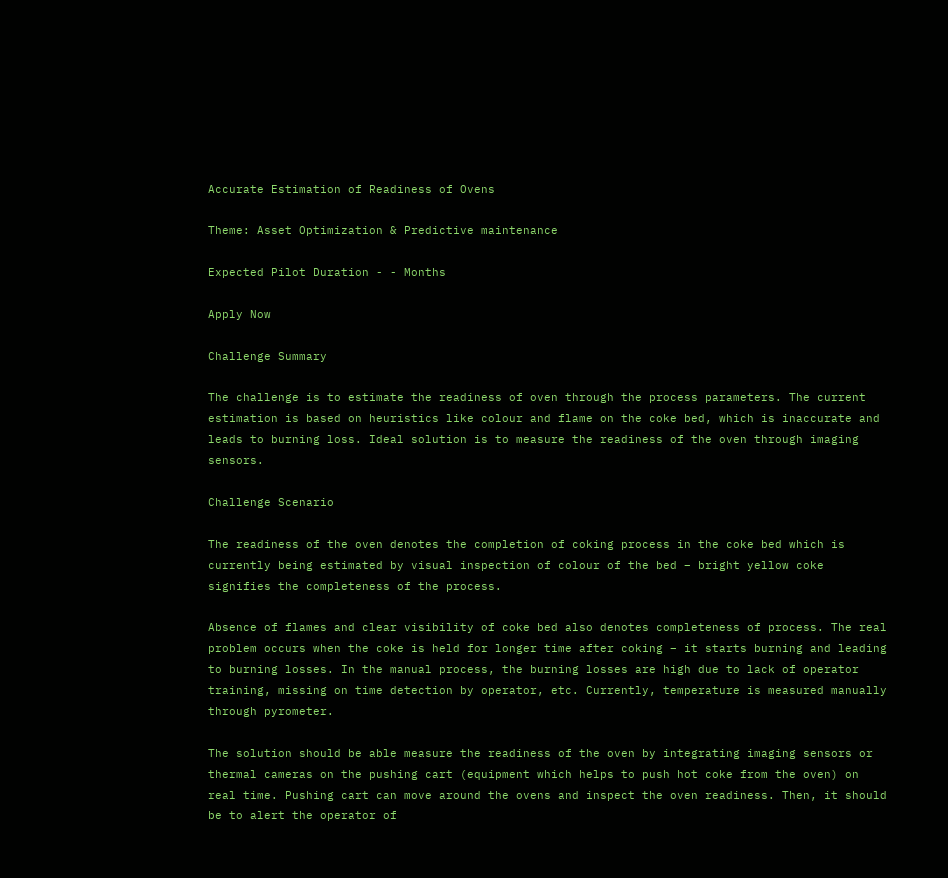Accurate Estimation of Readiness of Ovens

Theme: Asset Optimization & Predictive maintenance

Expected Pilot Duration - - Months

Apply Now

Challenge Summary

The challenge is to estimate the readiness of oven through the process parameters. The current estimation is based on heuristics like colour and flame on the coke bed, which is inaccurate and leads to burning loss. Ideal solution is to measure the readiness of the oven through imaging sensors.

Challenge Scenario

The readiness of the oven denotes the completion of coking process in the coke bed which is currently being estimated by visual inspection of colour of the bed – bright yellow coke signifies the completeness of the process.

Absence of flames and clear visibility of coke bed also denotes completeness of process. The real problem occurs when the coke is held for longer time after coking – it starts burning and leading to burning losses. In the manual process, the burning losses are high due to lack of operator training, missing on time detection by operator, etc. Currently, temperature is measured manually through pyrometer.

The solution should be able measure the readiness of the oven by integrating imaging sensors or thermal cameras on the pushing cart (equipment which helps to push hot coke from the oven) on real time. Pushing cart can move around the ovens and inspect the oven readiness. Then, it should be to alert the operator of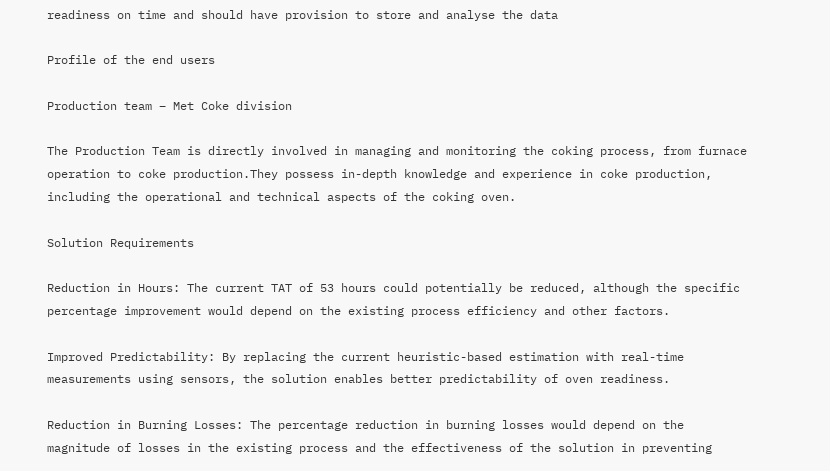readiness on time and should have provision to store and analyse the data

Profile of the end users

Production team – Met Coke division

The Production Team is directly involved in managing and monitoring the coking process, from furnace operation to coke production.They possess in-depth knowledge and experience in coke production, including the operational and technical aspects of the coking oven.

Solution Requirements

Reduction in Hours: The current TAT of 53 hours could potentially be reduced, although the specific percentage improvement would depend on the existing process efficiency and other factors.

Improved Predictability: By replacing the current heuristic-based estimation with real-time measurements using sensors, the solution enables better predictability of oven readiness.

Reduction in Burning Losses: The percentage reduction in burning losses would depend on the magnitude of losses in the existing process and the effectiveness of the solution in preventing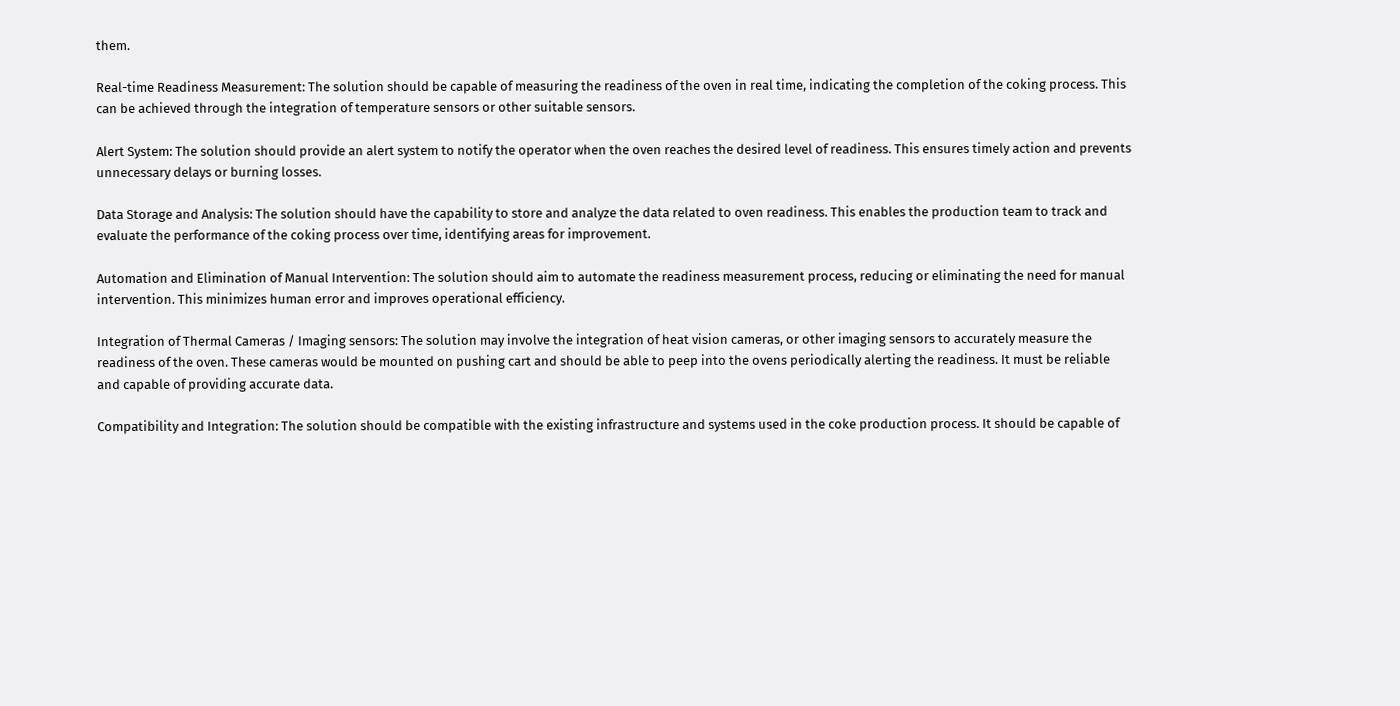them.

Real-time Readiness Measurement: The solution should be capable of measuring the readiness of the oven in real time, indicating the completion of the coking process. This can be achieved through the integration of temperature sensors or other suitable sensors.

Alert System: The solution should provide an alert system to notify the operator when the oven reaches the desired level of readiness. This ensures timely action and prevents unnecessary delays or burning losses.

Data Storage and Analysis: The solution should have the capability to store and analyze the data related to oven readiness. This enables the production team to track and evaluate the performance of the coking process over time, identifying areas for improvement.

Automation and Elimination of Manual Intervention: The solution should aim to automate the readiness measurement process, reducing or eliminating the need for manual intervention. This minimizes human error and improves operational efficiency.

Integration of Thermal Cameras / Imaging sensors: The solution may involve the integration of heat vision cameras, or other imaging sensors to accurately measure the readiness of the oven. These cameras would be mounted on pushing cart and should be able to peep into the ovens periodically alerting the readiness. It must be reliable and capable of providing accurate data.

Compatibility and Integration: The solution should be compatible with the existing infrastructure and systems used in the coke production process. It should be capable of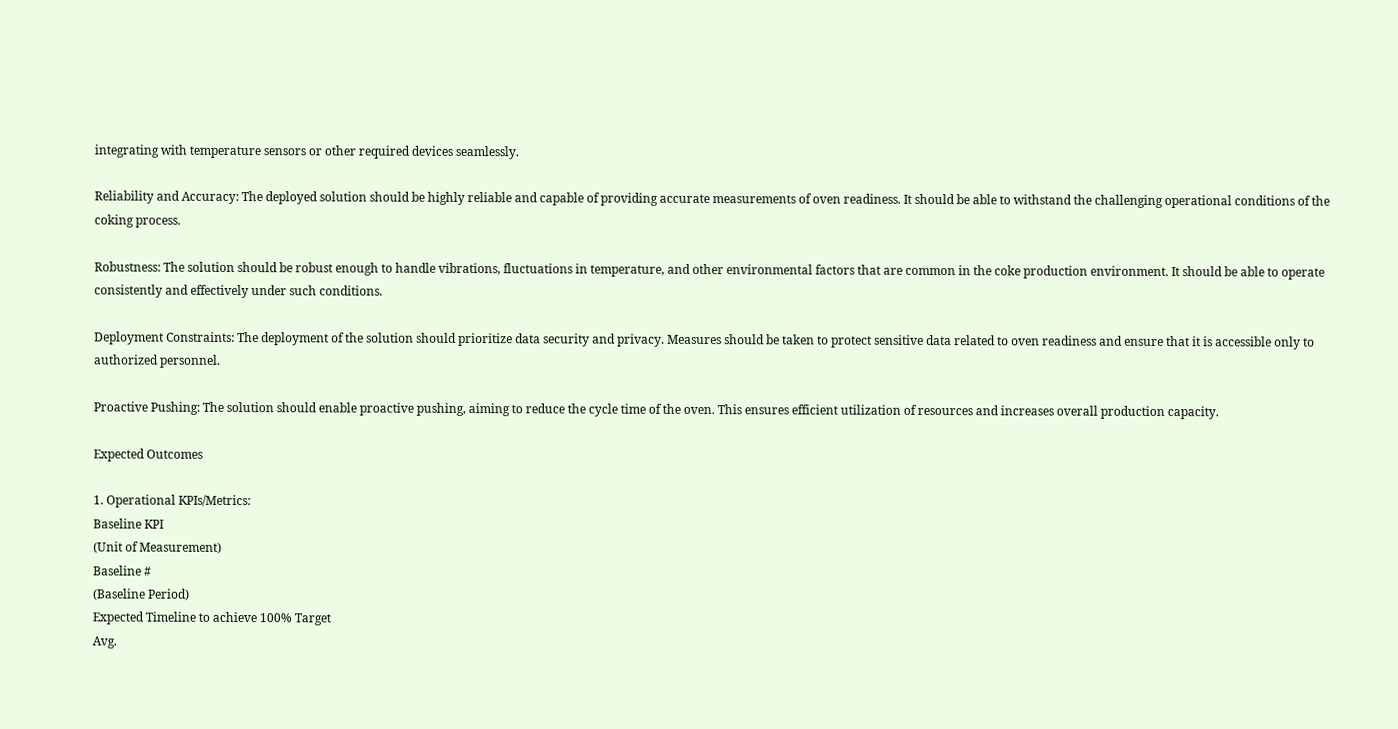integrating with temperature sensors or other required devices seamlessly.

Reliability and Accuracy: The deployed solution should be highly reliable and capable of providing accurate measurements of oven readiness. It should be able to withstand the challenging operational conditions of the coking process.

Robustness: The solution should be robust enough to handle vibrations, fluctuations in temperature, and other environmental factors that are common in the coke production environment. It should be able to operate consistently and effectively under such conditions.

Deployment Constraints: The deployment of the solution should prioritize data security and privacy. Measures should be taken to protect sensitive data related to oven readiness and ensure that it is accessible only to authorized personnel.

Proactive Pushing: The solution should enable proactive pushing, aiming to reduce the cycle time of the oven. This ensures efficient utilization of resources and increases overall production capacity.

Expected Outcomes

1. Operational KPIs/Metrics:
Baseline KPI
(Unit of Measurement)
Baseline #
(Baseline Period)
Expected Timeline to achieve 100% Target
Avg.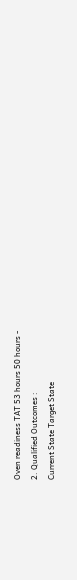Oven readiness TAT 53 hours 50 hours -
2. Qualified Outcomes :
Current State Target State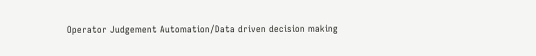Operator Judgement Automation/Data driven decision making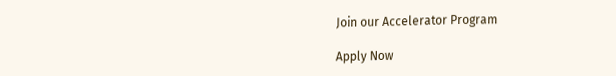Join our Accelerator Program

Apply Now